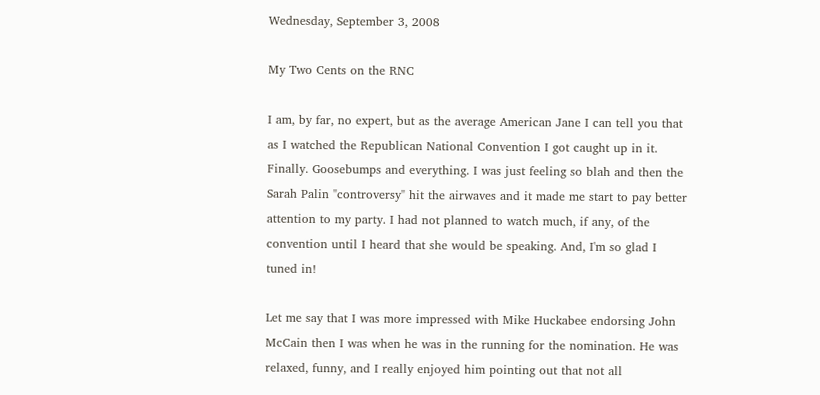Wednesday, September 3, 2008

My Two Cents on the RNC

I am, by far, no expert, but as the average American Jane I can tell you that as I watched the Republican National Convention I got caught up in it. Finally. Goosebumps and everything. I was just feeling so blah and then the Sarah Palin "controversy" hit the airwaves and it made me start to pay better attention to my party. I had not planned to watch much, if any, of the convention until I heard that she would be speaking. And, I'm so glad I tuned in!

Let me say that I was more impressed with Mike Huckabee endorsing John McCain then I was when he was in the running for the nomination. He was relaxed, funny, and I really enjoyed him pointing out that not all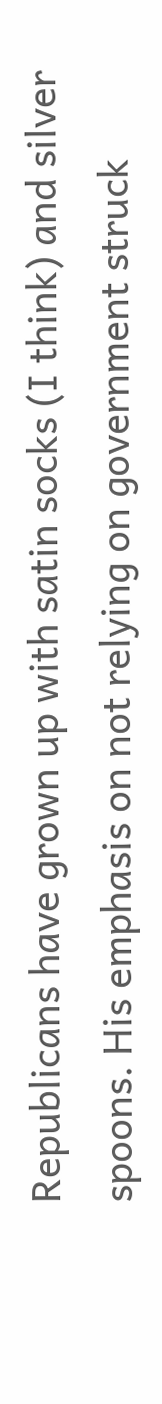Republicans have grown up with satin socks (I think) and silver spoons. His emphasis on not relying on government struck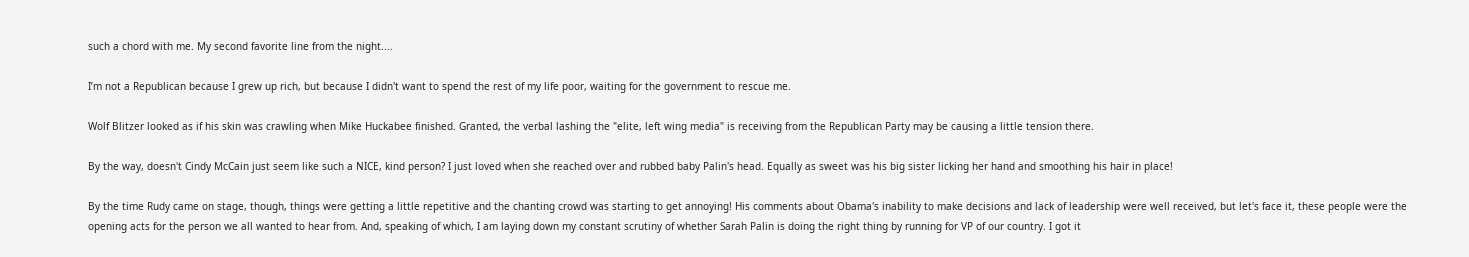such a chord with me. My second favorite line from the night....

I’m not a Republican because I grew up rich, but because I didn't want to spend the rest of my life poor, waiting for the government to rescue me.

Wolf Blitzer looked as if his skin was crawling when Mike Huckabee finished. Granted, the verbal lashing the "elite, left wing media" is receiving from the Republican Party may be causing a little tension there.

By the way, doesn't Cindy McCain just seem like such a NICE, kind person? I just loved when she reached over and rubbed baby Palin's head. Equally as sweet was his big sister licking her hand and smoothing his hair in place!

By the time Rudy came on stage, though, things were getting a little repetitive and the chanting crowd was starting to get annoying! His comments about Obama's inability to make decisions and lack of leadership were well received, but let's face it, these people were the opening acts for the person we all wanted to hear from. And, speaking of which, I am laying down my constant scrutiny of whether Sarah Palin is doing the right thing by running for VP of our country. I got it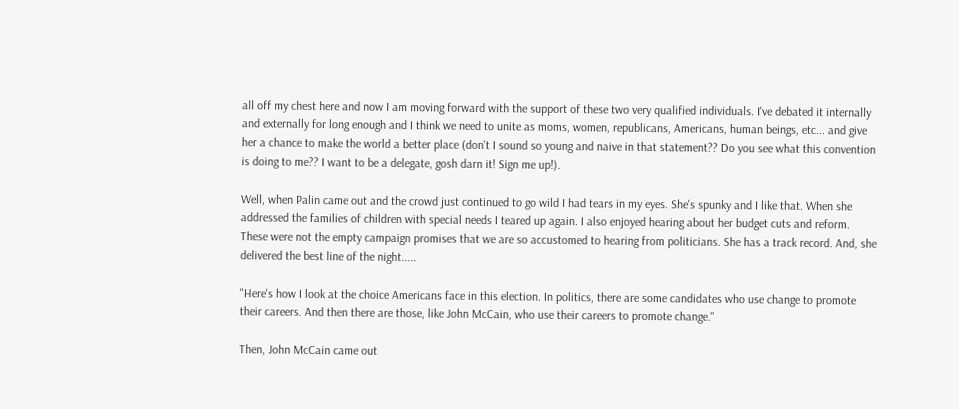all off my chest here and now I am moving forward with the support of these two very qualified individuals. I've debated it internally and externally for long enough and I think we need to unite as moms, women, republicans, Americans, human beings, etc... and give her a chance to make the world a better place (don't I sound so young and naive in that statement?? Do you see what this convention is doing to me?? I want to be a delegate, gosh darn it! Sign me up!).

Well, when Palin came out and the crowd just continued to go wild I had tears in my eyes. She's spunky and I like that. When she addressed the families of children with special needs I teared up again. I also enjoyed hearing about her budget cuts and reform. These were not the empty campaign promises that we are so accustomed to hearing from politicians. She has a track record. And, she delivered the best line of the night.....

"Here's how I look at the choice Americans face in this election. In politics, there are some candidates who use change to promote their careers. And then there are those, like John McCain, who use their careers to promote change."

Then, John McCain came out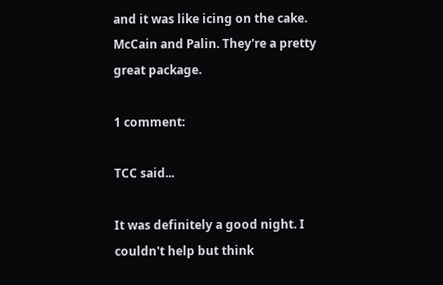and it was like icing on the cake. McCain and Palin. They're a pretty great package.

1 comment:

TCC said...

It was definitely a good night. I couldn't help but think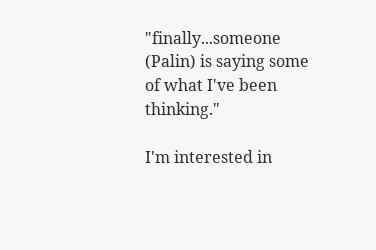"finally...someone (Palin) is saying some of what I've been thinking."

I'm interested in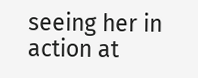seeing her in action at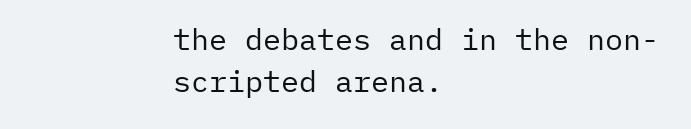the debates and in the non-scripted arena.